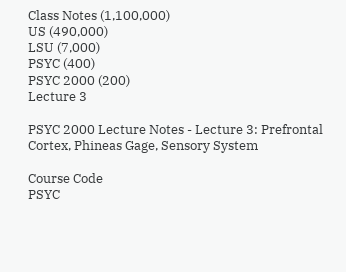Class Notes (1,100,000)
US (490,000)
LSU (7,000)
PSYC (400)
PSYC 2000 (200)
Lecture 3

PSYC 2000 Lecture Notes - Lecture 3: Prefrontal Cortex, Phineas Gage, Sensory System

Course Code
PSYC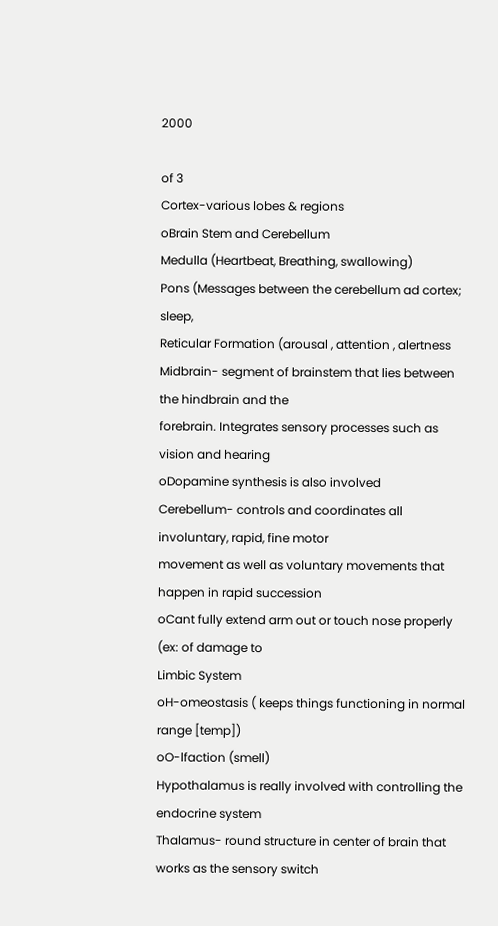2000

of 3
Cortex-various lobes & regions
oBrain Stem and Cerebellum
Medulla (Heartbeat, Breathing, swallowing)
Pons (Messages between the cerebellum ad cortex; sleep,
Reticular Formation (arousal , attention , alertness
Midbrain- segment of brainstem that lies between the hindbrain and the
forebrain. Integrates sensory processes such as vision and hearing
oDopamine synthesis is also involved
Cerebellum- controls and coordinates all involuntary, rapid, fine motor
movement as well as voluntary movements that happen in rapid succession
oCant fully extend arm out or touch nose properly (ex: of damage to
Limbic System
oH-omeostasis ( keeps things functioning in normal range [temp])
oO-lfaction (smell)
Hypothalamus is really involved with controlling the endocrine system
Thalamus- round structure in center of brain that works as the sensory switch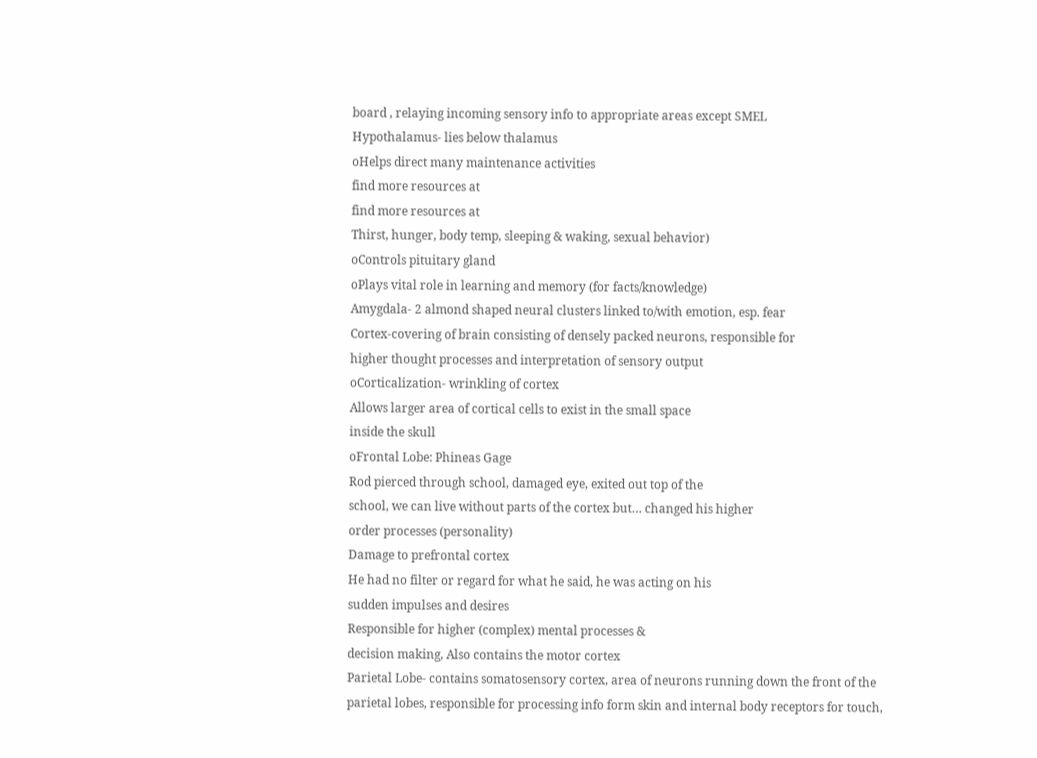board , relaying incoming sensory info to appropriate areas except SMEL
Hypothalamus- lies below thalamus
oHelps direct many maintenance activities
find more resources at
find more resources at
Thirst, hunger, body temp, sleeping & waking, sexual behavior)
oControls pituitary gland
oPlays vital role in learning and memory (for facts/knowledge)
Amygdala- 2 almond shaped neural clusters linked to/with emotion, esp. fear
Cortex-covering of brain consisting of densely packed neurons, responsible for
higher thought processes and interpretation of sensory output
oCorticalization- wrinkling of cortex
Allows larger area of cortical cells to exist in the small space
inside the skull
oFrontal Lobe: Phineas Gage
Rod pierced through school, damaged eye, exited out top of the
school, we can live without parts of the cortex but… changed his higher
order processes (personality)
Damage to prefrontal cortex
He had no filter or regard for what he said, he was acting on his
sudden impulses and desires
Responsible for higher (complex) mental processes &
decision making, Also contains the motor cortex
Parietal Lobe- contains somatosensory cortex, area of neurons running down the front of the
parietal lobes, responsible for processing info form skin and internal body receptors for touch,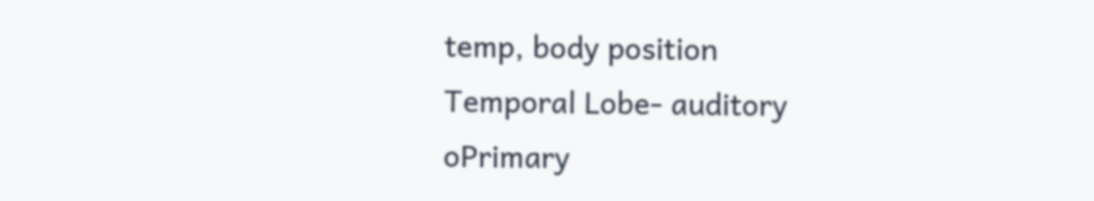temp, body position
Temporal Lobe- auditory
oPrimary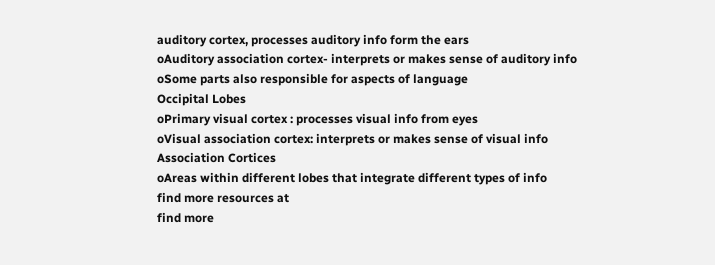auditory cortex, processes auditory info form the ears
oAuditory association cortex- interprets or makes sense of auditory info
oSome parts also responsible for aspects of language
Occipital Lobes
oPrimary visual cortex : processes visual info from eyes
oVisual association cortex: interprets or makes sense of visual info
Association Cortices
oAreas within different lobes that integrate different types of info
find more resources at
find more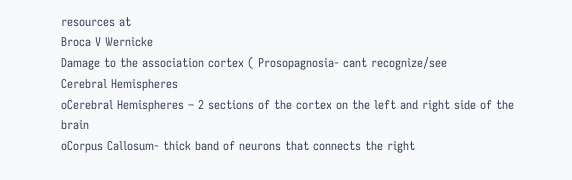resources at
Broca V Wernicke
Damage to the association cortex ( Prosopagnosia- cant recognize/see
Cerebral Hemispheres
oCerebral Hemispheres – 2 sections of the cortex on the left and right side of the brain
oCorpus Callosum- thick band of neurons that connects the right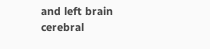and left brain cerebral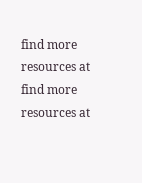find more resources at
find more resources at